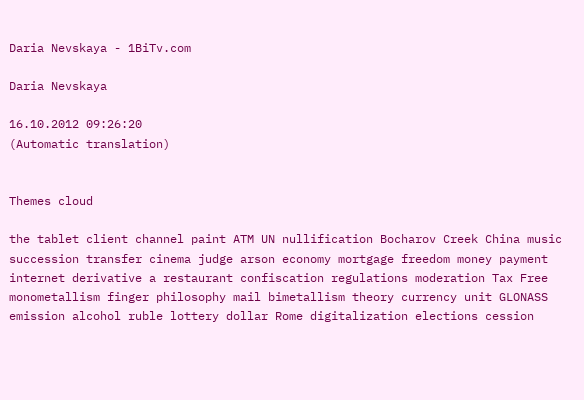Daria Nevskaya - 1BiTv.com

Daria Nevskaya

16.10.2012 09:26:20
(Automatic translation)


Themes cloud

the tablet client channel paint ATM UN nullification Bocharov Creek China music succession transfer cinema judge arson economy mortgage freedom money payment internet derivative a restaurant confiscation regulations moderation Tax Free monometallism finger philosophy mail bimetallism theory currency unit GLONASS emission alcohol ruble lottery dollar Rome digitalization elections cession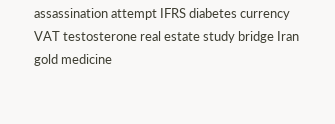assassination attempt IFRS diabetes currency VAT testosterone real estate study bridge Iran gold medicine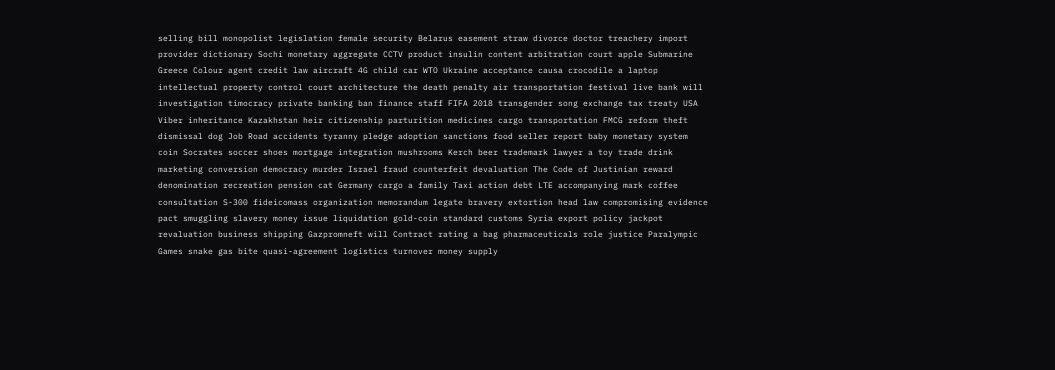selling bill monopolist legislation female security Belarus easement straw divorce doctor treachery import provider dictionary Sochi monetary aggregate CCTV product insulin content arbitration court apple Submarine Greece Colour agent credit law aircraft 4G child car WTO Ukraine acceptance causa crocodile a laptop intellectual property control court architecture the death penalty air transportation festival live bank will investigation timocracy private banking ban finance staff FIFA 2018 transgender song exchange tax treaty USA Viber inheritance Kazakhstan heir citizenship parturition medicines cargo transportation FMCG reform theft dismissal dog Job Road accidents tyranny pledge adoption sanctions food seller report baby monetary system coin Socrates soccer shoes mortgage integration mushrooms Kerch beer trademark lawyer a toy trade drink marketing conversion democracy murder Israel fraud counterfeit devaluation The Code of Justinian reward denomination recreation pension cat Germany cargo a family Taxi action debt LTE accompanying mark coffee consultation S-300 fideicomass organization memorandum legate bravery extortion head law compromising evidence pact smuggling slavery money issue liquidation gold-coin standard customs Syria export policy jackpot revaluation business shipping Gazpromneft will Contract rating a bag pharmaceuticals role justice Paralympic Games snake gas bite quasi-agreement logistics turnover money supply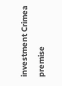investment Crimea premise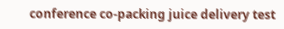conference co-packing juice delivery test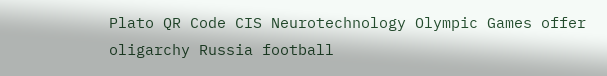Plato QR Code CIS Neurotechnology Olympic Games offer oligarchy Russia football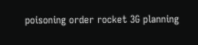poisoning order rocket 3G planning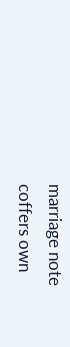marriage note coffers own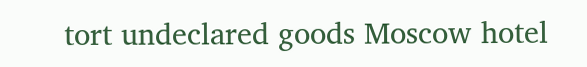tort undeclared goods Moscow hotel